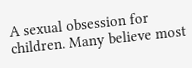A sexual obsession for children. Many believe most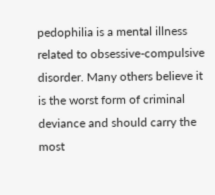pedophilia is a mental illness related to obsessive-compulsive disorder. Many others believe it is the worst form of criminal deviance and should carry the most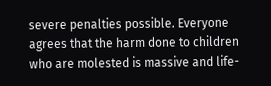severe penalties possible. Everyone agrees that the harm done to children who are molested is massive and life-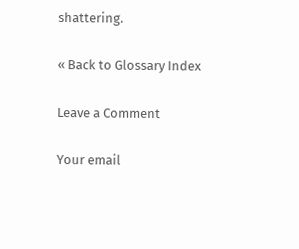shattering.

« Back to Glossary Index

Leave a Comment

Your email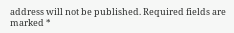address will not be published. Required fields are marked *